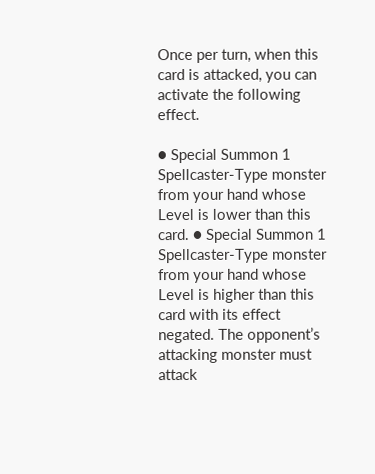Once per turn, when this card is attacked, you can activate the following effect.

● Special Summon 1 Spellcaster-Type monster from your hand whose Level is lower than this card. ● Special Summon 1 Spellcaster-Type monster from your hand whose Level is higher than this card with its effect negated. The opponent’s attacking monster must attack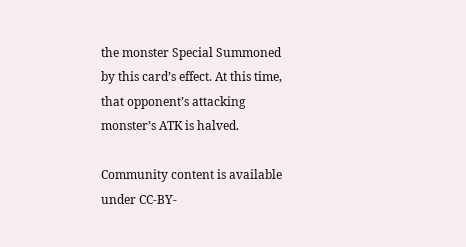the monster Special Summoned by this card’s effect. At this time, that opponent’s attacking monster’s ATK is halved.

Community content is available under CC-BY-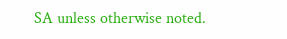SA unless otherwise noted.